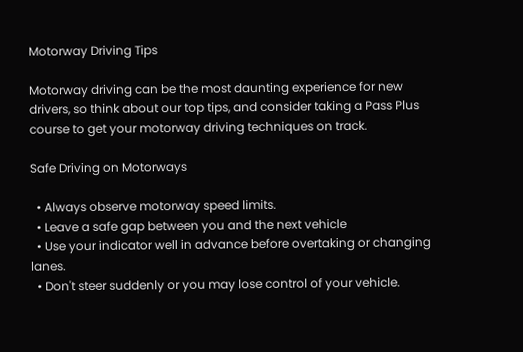Motorway Driving Tips

Motorway driving can be the most daunting experience for new drivers, so think about our top tips, and consider taking a Pass Plus course to get your motorway driving techniques on track.

Safe Driving on Motorways

  • Always observe motorway speed limits.
  • Leave a safe gap between you and the next vehicle
  • Use your indicator well in advance before overtaking or changing lanes.
  • Don't steer suddenly or you may lose control of your vehicle.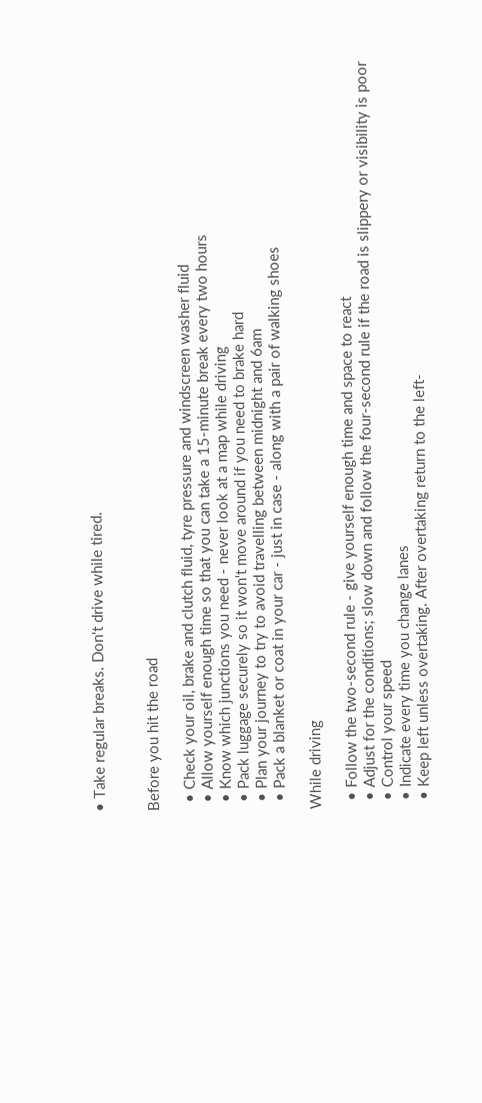• Take regular breaks. Don't drive while tired.


Before you hit the road

  • Check your oil, brake and clutch fluid, tyre pressure and windscreen washer fluid
  • Allow yourself enough time so that you can take a 15-minute break every two hours
  • Know which junctions you need - never look at a map while driving
  • Pack luggage securely so it won't move around if you need to brake hard
  • Plan your journey to try to avoid travelling between midnight and 6am
  • Pack a blanket or coat in your car - just in case - along with a pair of walking shoes

While driving

  • Follow the two-second rule - give yourself enough time and space to react
  • Adjust for the conditions; slow down and follow the four-second rule if the road is slippery or visibility is poor
  • Control your speed
  • Indicate every time you change lanes
  • Keep left unless overtaking. After overtaking return to the left-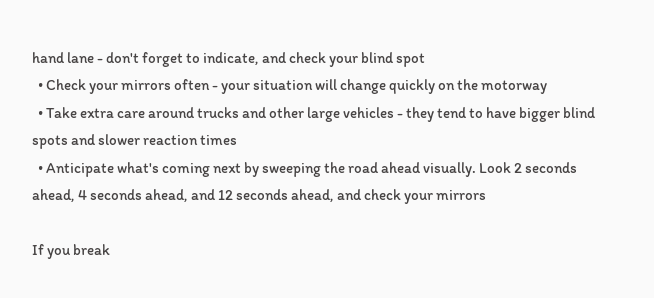hand lane - don't forget to indicate, and check your blind spot
  • Check your mirrors often - your situation will change quickly on the motorway
  • Take extra care around trucks and other large vehicles - they tend to have bigger blind spots and slower reaction times
  • Anticipate what's coming next by sweeping the road ahead visually. Look 2 seconds ahead, 4 seconds ahead, and 12 seconds ahead, and check your mirrors

If you break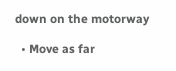down on the motorway

  • Move as far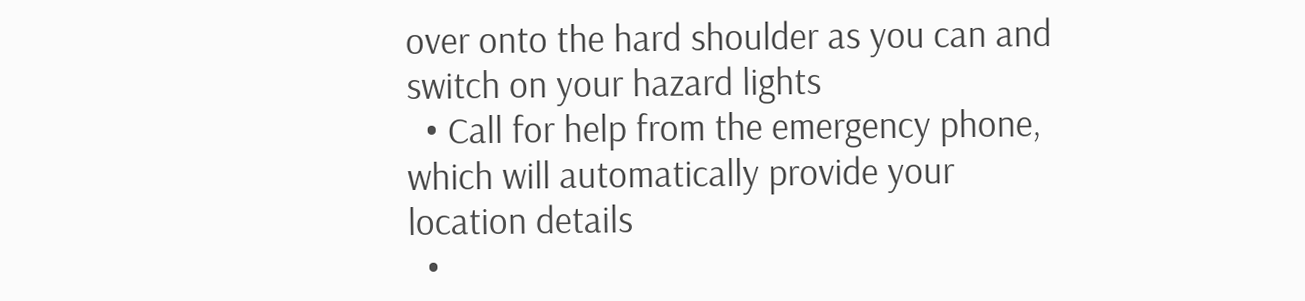over onto the hard shoulder as you can and switch on your hazard lights
  • Call for help from the emergency phone, which will automatically provide your location details
  •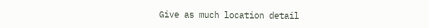Give as much location detail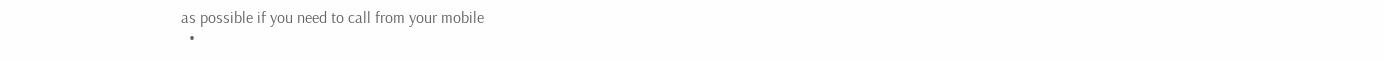as possible if you need to call from your mobile
  •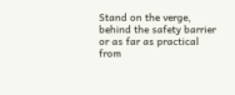Stand on the verge, behind the safety barrier or as far as practical from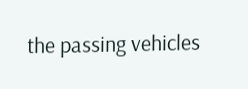the passing vehicles